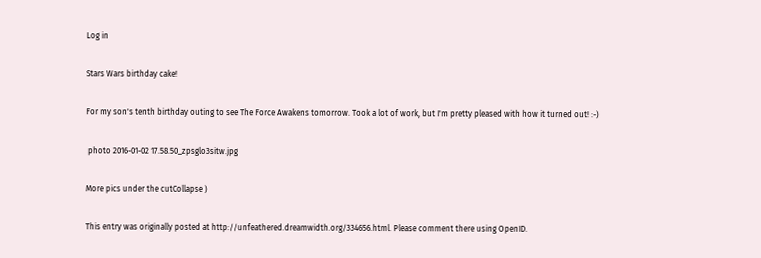Log in

Stars Wars birthday cake!

For my son's tenth birthday outing to see The Force Awakens tomorrow. Took a lot of work, but I'm pretty pleased with how it turned out! :-)

 photo 2016-01-02 17.58.50_zpsglo3sitw.jpg

More pics under the cutCollapse )

This entry was originally posted at http://unfeathered.dreamwidth.org/334656.html. Please comment there using OpenID.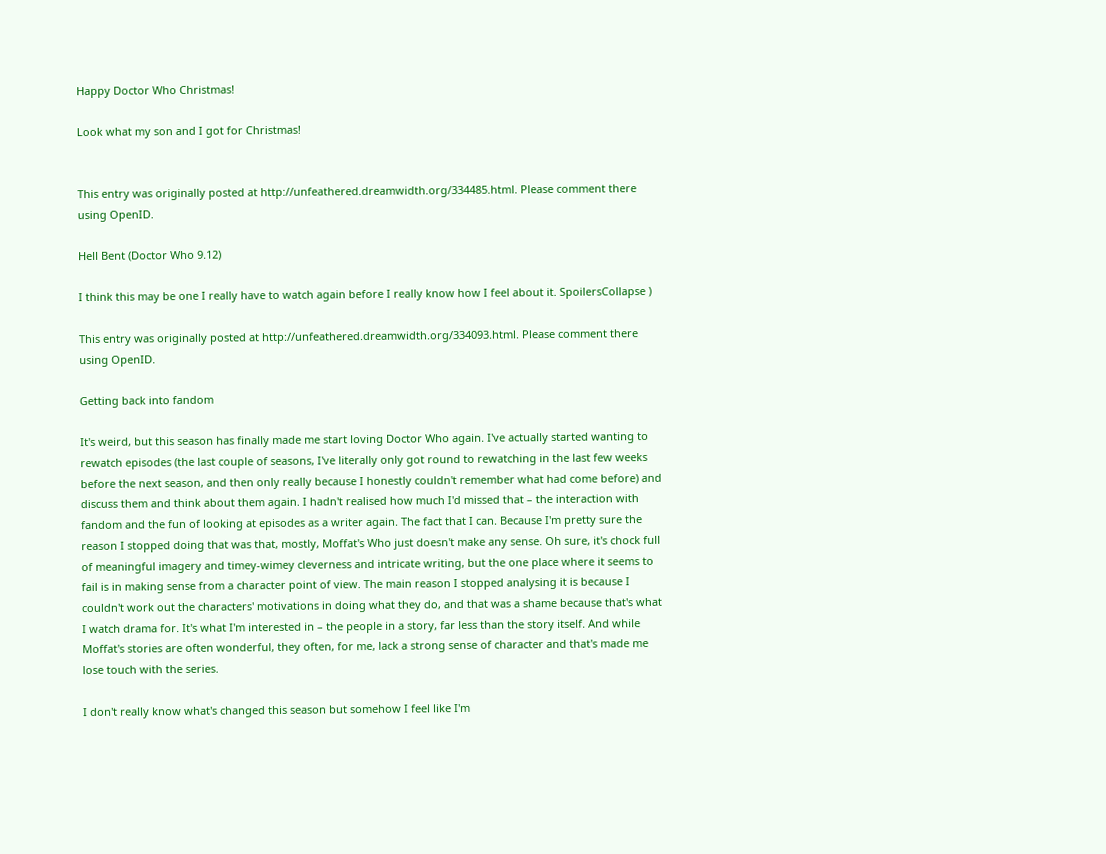Happy Doctor Who Christmas!

Look what my son and I got for Christmas!


This entry was originally posted at http://unfeathered.dreamwidth.org/334485.html. Please comment there using OpenID.

Hell Bent (Doctor Who 9.12)

I think this may be one I really have to watch again before I really know how I feel about it. SpoilersCollapse )

This entry was originally posted at http://unfeathered.dreamwidth.org/334093.html. Please comment there using OpenID.

Getting back into fandom

It's weird, but this season has finally made me start loving Doctor Who again. I've actually started wanting to rewatch episodes (the last couple of seasons, I've literally only got round to rewatching in the last few weeks before the next season, and then only really because I honestly couldn't remember what had come before) and discuss them and think about them again. I hadn't realised how much I'd missed that – the interaction with fandom and the fun of looking at episodes as a writer again. The fact that I can. Because I'm pretty sure the reason I stopped doing that was that, mostly, Moffat's Who just doesn't make any sense. Oh sure, it's chock full of meaningful imagery and timey-wimey cleverness and intricate writing, but the one place where it seems to fail is in making sense from a character point of view. The main reason I stopped analysing it is because I couldn't work out the characters' motivations in doing what they do, and that was a shame because that's what I watch drama for. It's what I'm interested in – the people in a story, far less than the story itself. And while Moffat's stories are often wonderful, they often, for me, lack a strong sense of character and that's made me lose touch with the series.

I don't really know what's changed this season but somehow I feel like I'm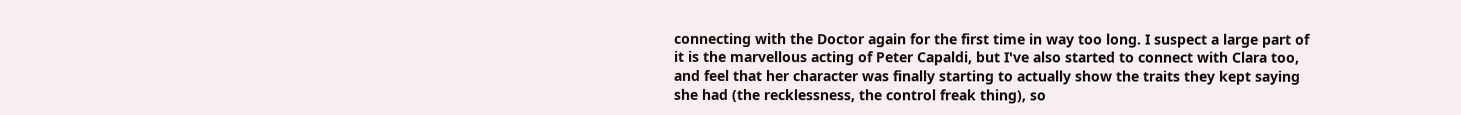connecting with the Doctor again for the first time in way too long. I suspect a large part of it is the marvellous acting of Peter Capaldi, but I've also started to connect with Clara too, and feel that her character was finally starting to actually show the traits they kept saying she had (the recklessness, the control freak thing), so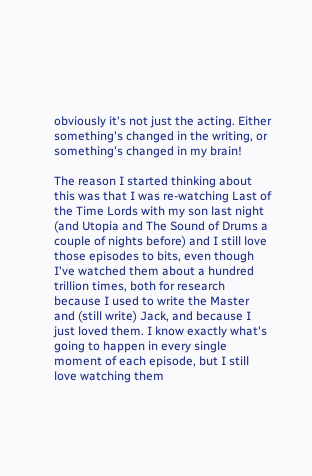obviously it's not just the acting. Either something's changed in the writing, or something's changed in my brain!

The reason I started thinking about this was that I was re-watching Last of the Time Lords with my son last night (and Utopia and The Sound of Drums a couple of nights before) and I still love those episodes to bits, even though I've watched them about a hundred trillion times, both for research because I used to write the Master and (still write) Jack, and because I just loved them. I know exactly what's going to happen in every single moment of each episode, but I still love watching them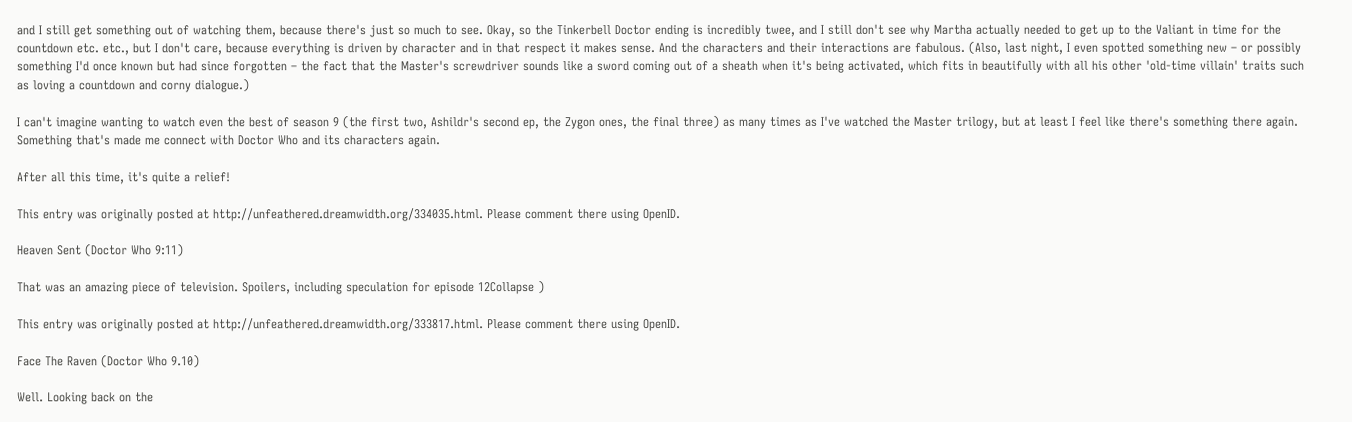and I still get something out of watching them, because there's just so much to see. Okay, so the Tinkerbell Doctor ending is incredibly twee, and I still don't see why Martha actually needed to get up to the Valiant in time for the countdown etc. etc., but I don't care, because everything is driven by character and in that respect it makes sense. And the characters and their interactions are fabulous. (Also, last night, I even spotted something new – or possibly something I'd once known but had since forgotten – the fact that the Master's screwdriver sounds like a sword coming out of a sheath when it's being activated, which fits in beautifully with all his other 'old-time villain' traits such as loving a countdown and corny dialogue.)

I can't imagine wanting to watch even the best of season 9 (the first two, Ashildr's second ep, the Zygon ones, the final three) as many times as I've watched the Master trilogy, but at least I feel like there's something there again. Something that's made me connect with Doctor Who and its characters again.

After all this time, it's quite a relief!

This entry was originally posted at http://unfeathered.dreamwidth.org/334035.html. Please comment there using OpenID.

Heaven Sent (Doctor Who 9:11)

That was an amazing piece of television. Spoilers, including speculation for episode 12Collapse )

This entry was originally posted at http://unfeathered.dreamwidth.org/333817.html. Please comment there using OpenID.

Face The Raven (Doctor Who 9.10)

Well. Looking back on the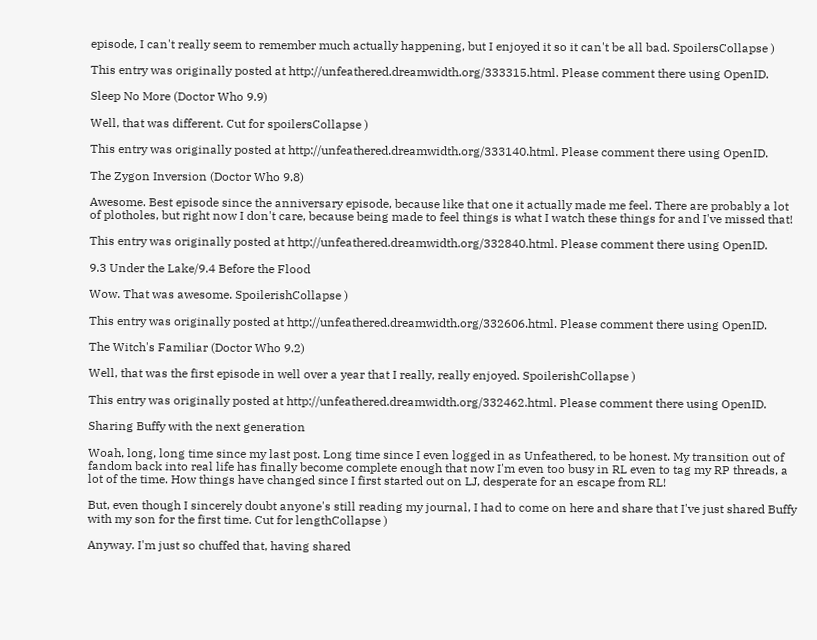episode, I can't really seem to remember much actually happening, but I enjoyed it so it can't be all bad. SpoilersCollapse )

This entry was originally posted at http://unfeathered.dreamwidth.org/333315.html. Please comment there using OpenID.

Sleep No More (Doctor Who 9.9)

Well, that was different. Cut for spoilersCollapse )

This entry was originally posted at http://unfeathered.dreamwidth.org/333140.html. Please comment there using OpenID.

The Zygon Inversion (Doctor Who 9.8)

Awesome. Best episode since the anniversary episode, because like that one it actually made me feel. There are probably a lot of plotholes, but right now I don't care, because being made to feel things is what I watch these things for and I've missed that!

This entry was originally posted at http://unfeathered.dreamwidth.org/332840.html. Please comment there using OpenID.

9.3 Under the Lake/9.4 Before the Flood

Wow. That was awesome. SpoilerishCollapse )

This entry was originally posted at http://unfeathered.dreamwidth.org/332606.html. Please comment there using OpenID.

The Witch's Familiar (Doctor Who 9.2)

Well, that was the first episode in well over a year that I really, really enjoyed. SpoilerishCollapse )

This entry was originally posted at http://unfeathered.dreamwidth.org/332462.html. Please comment there using OpenID.

Sharing Buffy with the next generation

Woah, long, long time since my last post. Long time since I even logged in as Unfeathered, to be honest. My transition out of fandom back into real life has finally become complete enough that now I'm even too busy in RL even to tag my RP threads, a lot of the time. How things have changed since I first started out on LJ, desperate for an escape from RL!

But, even though I sincerely doubt anyone's still reading my journal, I had to come on here and share that I've just shared Buffy with my son for the first time. Cut for lengthCollapse )

Anyway. I'm just so chuffed that, having shared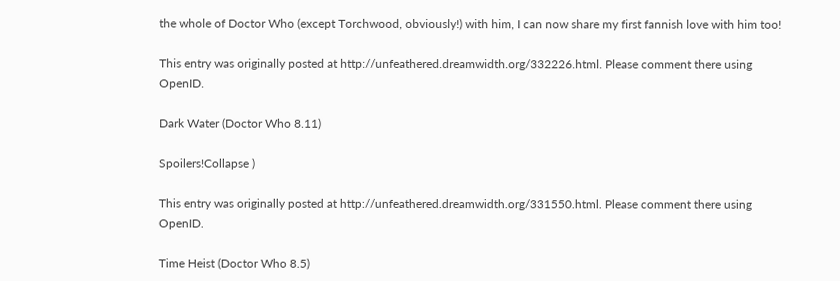the whole of Doctor Who (except Torchwood, obviously!) with him, I can now share my first fannish love with him too!

This entry was originally posted at http://unfeathered.dreamwidth.org/332226.html. Please comment there using OpenID.

Dark Water (Doctor Who 8.11)

Spoilers!Collapse )

This entry was originally posted at http://unfeathered.dreamwidth.org/331550.html. Please comment there using OpenID.

Time Heist (Doctor Who 8.5)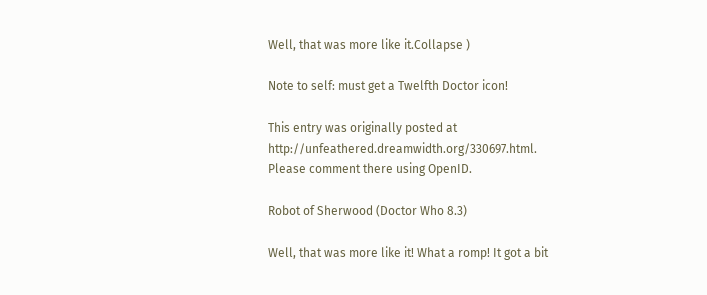Well, that was more like it.Collapse )

Note to self: must get a Twelfth Doctor icon!

This entry was originally posted at http://unfeathered.dreamwidth.org/330697.html. Please comment there using OpenID.

Robot of Sherwood (Doctor Who 8.3)

Well, that was more like it! What a romp! It got a bit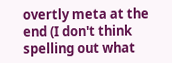overtly meta at the end (I don't think spelling out what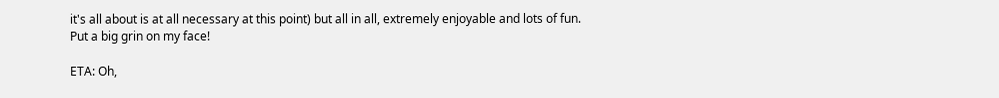it's all about is at all necessary at this point) but all in all, extremely enjoyable and lots of fun. Put a big grin on my face!

ETA: Oh,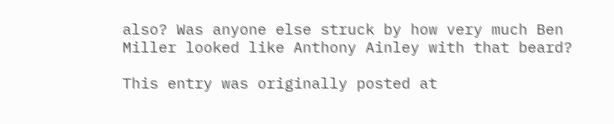also? Was anyone else struck by how very much Ben Miller looked like Anthony Ainley with that beard?

This entry was originally posted at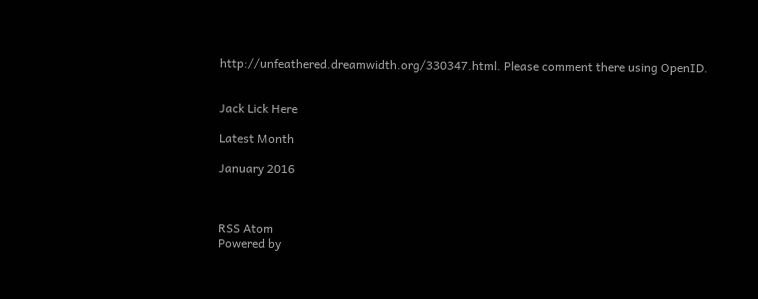http://unfeathered.dreamwidth.org/330347.html. Please comment there using OpenID.


Jack Lick Here

Latest Month

January 2016



RSS Atom
Powered by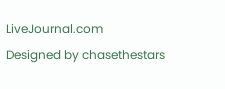LiveJournal.com
Designed by chasethestars